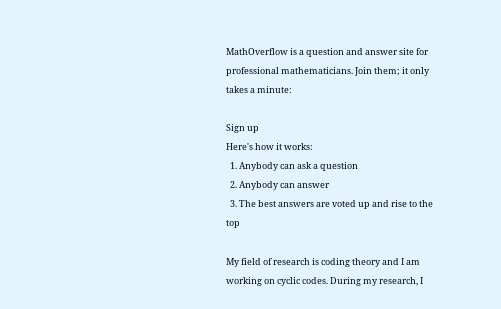MathOverflow is a question and answer site for professional mathematicians. Join them; it only takes a minute:

Sign up
Here's how it works:
  1. Anybody can ask a question
  2. Anybody can answer
  3. The best answers are voted up and rise to the top

My field of research is coding theory and I am working on cyclic codes. During my research, I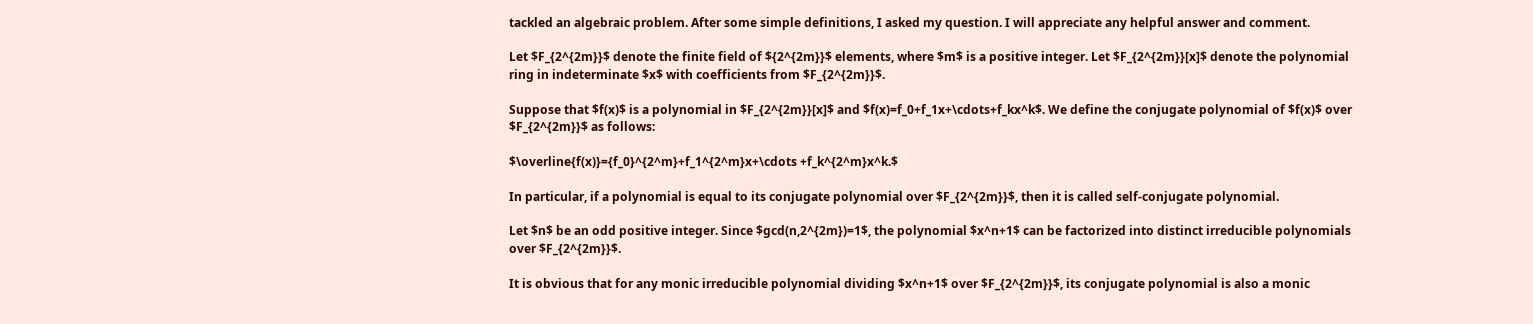tackled an algebraic problem. After some simple definitions, I asked my question. I will appreciate any helpful answer and comment.

Let $F_{2^{2m}}$ denote the finite field of ${2^{2m}}$ elements, where $m$ is a positive integer. Let $F_{2^{2m}}[x]$ denote the polynomial ring in indeterminate $x$ with coefficients from $F_{2^{2m}}$.

Suppose that $f(x)$ is a polynomial in $F_{2^{2m}}[x]$ and $f(x)=f_0+f_1x+\cdots+f_kx^k$. We define the conjugate polynomial of $f(x)$ over $F_{2^{2m}}$ as follows:

$\overline{f(x)}={f_0}^{2^m}+f_1^{2^m}x+\cdots +f_k^{2^m}x^k.$

In particular, if a polynomial is equal to its conjugate polynomial over $F_{2^{2m}}$, then it is called self-conjugate polynomial.

Let $n$ be an odd positive integer. Since $gcd(n,2^{2m})=1$, the polynomial $x^n+1$ can be factorized into distinct irreducible polynomials over $F_{2^{2m}}$.

It is obvious that for any monic irreducible polynomial dividing $x^n+1$ over $F_{2^{2m}}$, its conjugate polynomial is also a monic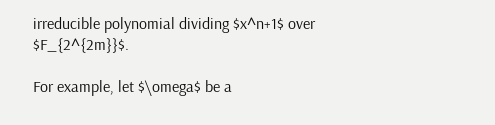irreducible polynomial dividing $x^n+1$ over $F_{2^{2m}}$.

For example, let $\omega$ be a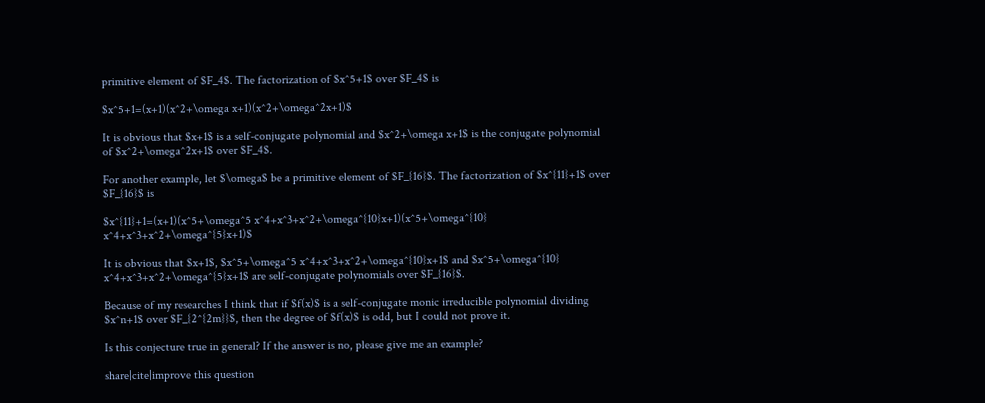primitive element of $F_4$. The factorization of $x^5+1$ over $F_4$ is

$x^5+1=(x+1)(x^2+\omega x+1)(x^2+\omega^2x+1)$

It is obvious that $x+1$ is a self-conjugate polynomial and $x^2+\omega x+1$ is the conjugate polynomial of $x^2+\omega^2x+1$ over $F_4$.

For another example, let $\omega$ be a primitive element of $F_{16}$. The factorization of $x^{11}+1$ over $F_{16}$ is

$x^{11}+1=(x+1)(x^5+\omega^5 x^4+x^3+x^2+\omega^{10}x+1)(x^5+\omega^{10} x^4+x^3+x^2+\omega^{5}x+1)$

It is obvious that $x+1$, $x^5+\omega^5 x^4+x^3+x^2+\omega^{10}x+1$ and $x^5+\omega^{10} x^4+x^3+x^2+\omega^{5}x+1$ are self-conjugate polynomials over $F_{16}$.

Because of my researches I think that if $f(x)$ is a self-conjugate monic irreducible polynomial dividing $x^n+1$ over $F_{2^{2m}}$, then the degree of $f(x)$ is odd, but I could not prove it.

Is this conjecture true in general? If the answer is no, please give me an example?

share|cite|improve this question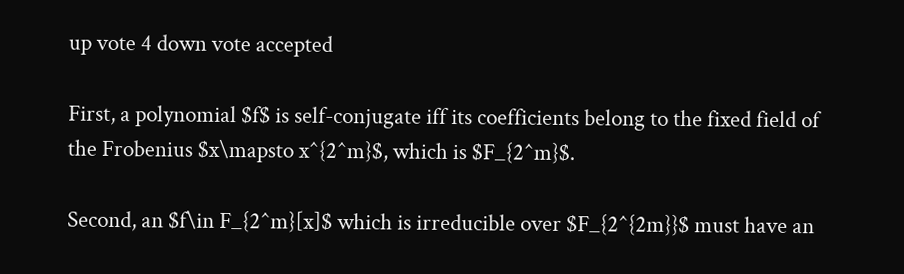up vote 4 down vote accepted

First, a polynomial $f$ is self-conjugate iff its coefficients belong to the fixed field of the Frobenius $x\mapsto x^{2^m}$, which is $F_{2^m}$.

Second, an $f\in F_{2^m}[x]$ which is irreducible over $F_{2^{2m}}$ must have an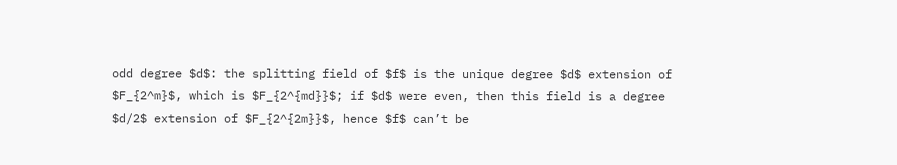odd degree $d$: the splitting field of $f$ is the unique degree $d$ extension of $F_{2^m}$, which is $F_{2^{md}}$; if $d$ were even, then this field is a degree $d/2$ extension of $F_{2^{2m}}$, hence $f$ can’t be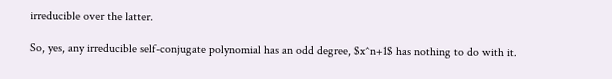irreducible over the latter.

So, yes, any irreducible self-conjugate polynomial has an odd degree, $x^n+1$ has nothing to do with it.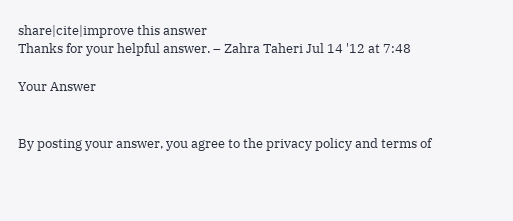share|cite|improve this answer
Thanks for your helpful answer. – Zahra Taheri Jul 14 '12 at 7:48

Your Answer


By posting your answer, you agree to the privacy policy and terms of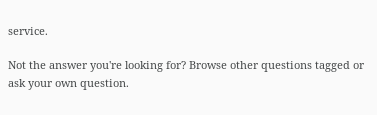service.

Not the answer you're looking for? Browse other questions tagged or ask your own question.